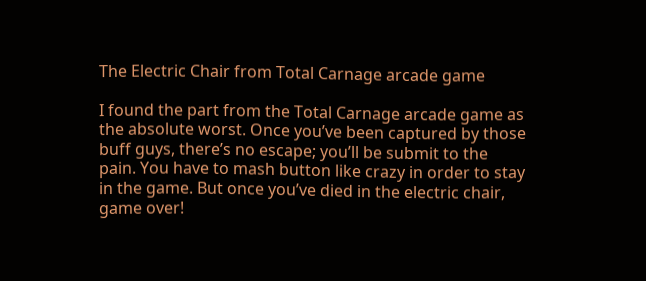The Electric Chair from Total Carnage arcade game

I found the part from the Total Carnage arcade game as the absolute worst. Once you’ve been captured by those buff guys, there’s no escape; you’ll be submit to the pain. You have to mash button like crazy in order to stay in the game. But once you’ve died in the electric chair, game over!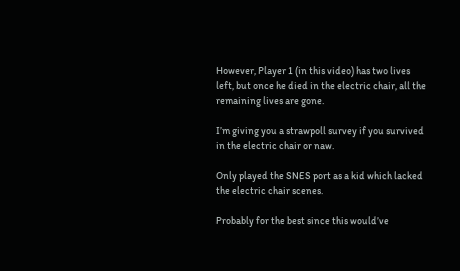However, Player 1 (in this video) has two lives left, but once he died in the electric chair, all the remaining lives are gone.

I’m giving you a strawpoll survey if you survived in the electric chair or naw.

Only played the SNES port as a kid which lacked the electric chair scenes.

Probably for the best since this would’ve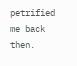petrified me back then.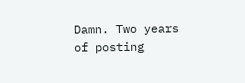Damn. Two years of posting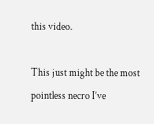this video.

This just might be the most pointless necro I’ve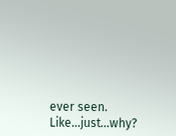ever seen. Like…just…why?